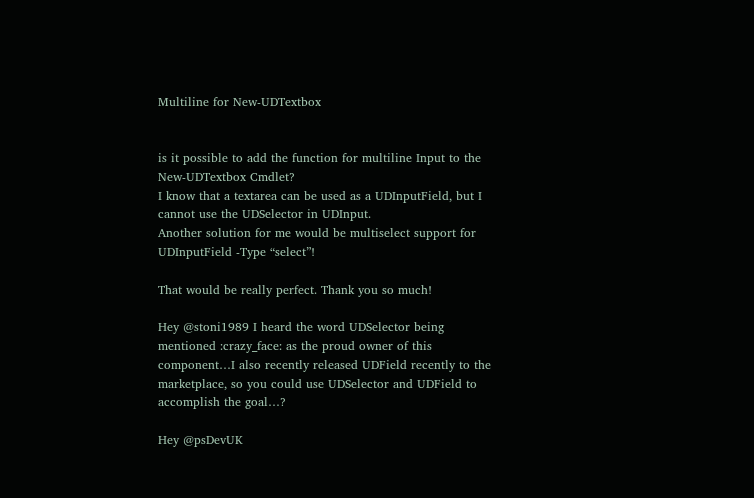Multiline for New-UDTextbox


is it possible to add the function for multiline Input to the New-UDTextbox Cmdlet?
I know that a textarea can be used as a UDInputField, but I cannot use the UDSelector in UDInput.
Another solution for me would be multiselect support for UDInputField -Type “select”!

That would be really perfect. Thank you so much!

Hey @stoni1989 I heard the word UDSelector being mentioned :crazy_face: as the proud owner of this component…I also recently released UDField recently to the marketplace, so you could use UDSelector and UDField to accomplish the goal…?

Hey @psDevUK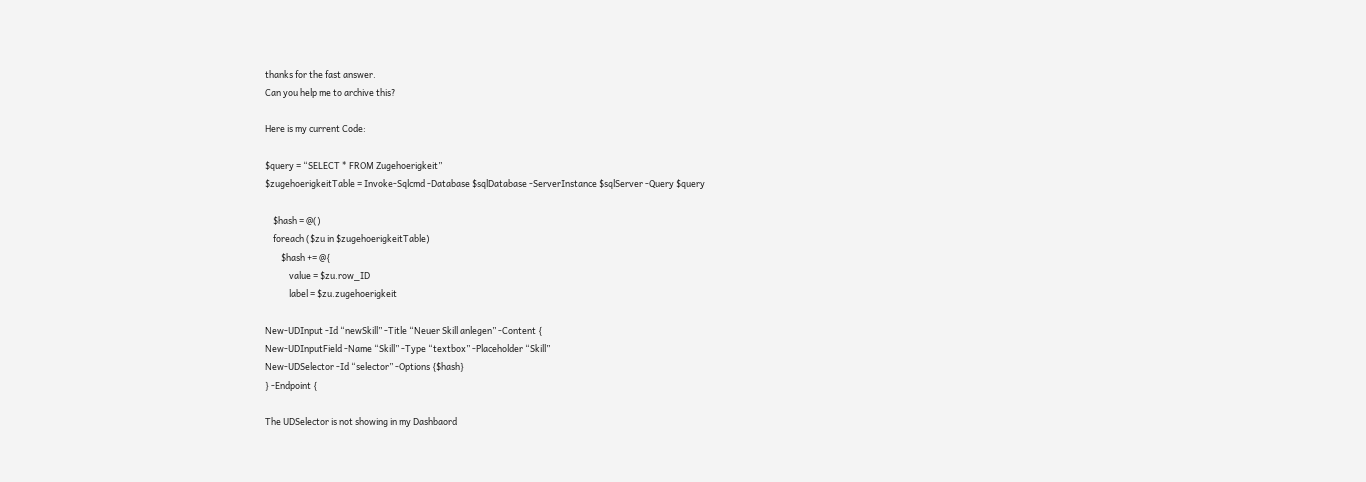thanks for the fast answer.
Can you help me to archive this?

Here is my current Code:

$query = “SELECT * FROM Zugehoerigkeit”
$zugehoerigkeitTable = Invoke-Sqlcmd -Database $sqlDatabase -ServerInstance $sqlServer -Query $query

    $hash = @()
    foreach ($zu in $zugehoerigkeitTable)
        $hash += @{
            value = $zu.row_ID
            label = $zu.zugehoerigkeit

New-UDInput -Id “newSkill” -Title “Neuer Skill anlegen” -Content {
New-UDInputField -Name “Skill” -Type “textbox” -Placeholder “Skill”
New-UDSelector -Id “selector” -Options {$hash}
} -Endpoint {

The UDSelector is not showing in my Dashbaord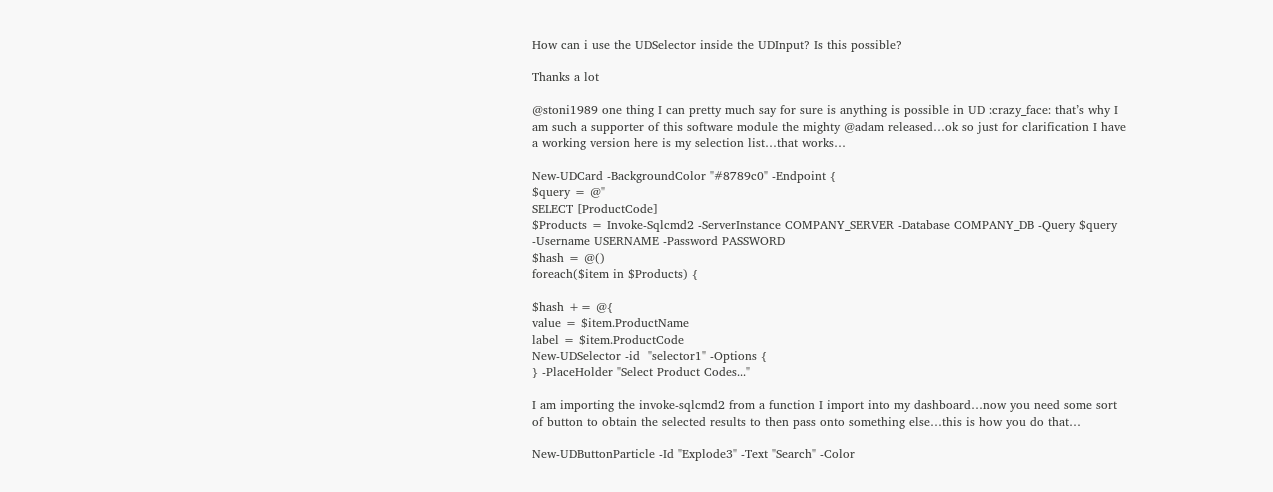How can i use the UDSelector inside the UDInput? Is this possible?

Thanks a lot

@stoni1989 one thing I can pretty much say for sure is anything is possible in UD :crazy_face: that’s why I am such a supporter of this software module the mighty @adam released…ok so just for clarification I have a working version here is my selection list…that works…

New-UDCard -BackgroundColor "#8789c0" -Endpoint {
$query = @"
SELECT [ProductCode]
$Products = Invoke-Sqlcmd2 -ServerInstance COMPANY_SERVER -Database COMPANY_DB -Query $query -Username USERNAME -Password PASSWORD
$hash = @()
foreach($item in $Products) {

$hash += @{
value = $item.ProductName
label = $item.ProductCode
New-UDSelector -id  "selector1" -Options {
} -PlaceHolder "Select Product Codes..."

I am importing the invoke-sqlcmd2 from a function I import into my dashboard…now you need some sort of button to obtain the selected results to then pass onto something else…this is how you do that…

New-UDButtonParticle -Id "Explode3" -Text "Search" -Color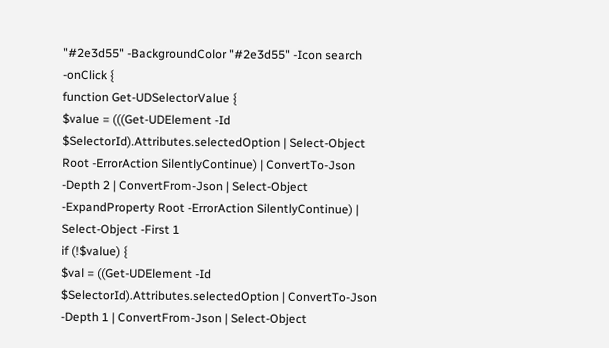"#2e3d55" -BackgroundColor "#2e3d55" -Icon search -onClick {
function Get-UDSelectorValue {
$value = (((Get-UDElement -Id $SelectorId).Attributes.selectedOption | Select-Object Root -ErrorAction SilentlyContinue) | ConvertTo-Json -Depth 2 | ConvertFrom-Json | Select-Object -ExpandProperty Root -ErrorAction SilentlyContinue) | Select-Object -First 1
if (!$value) {
$val = ((Get-UDElement -Id $SelectorId).Attributes.selectedOption | ConvertTo-Json -Depth 1 | ConvertFrom-Json | Select-Object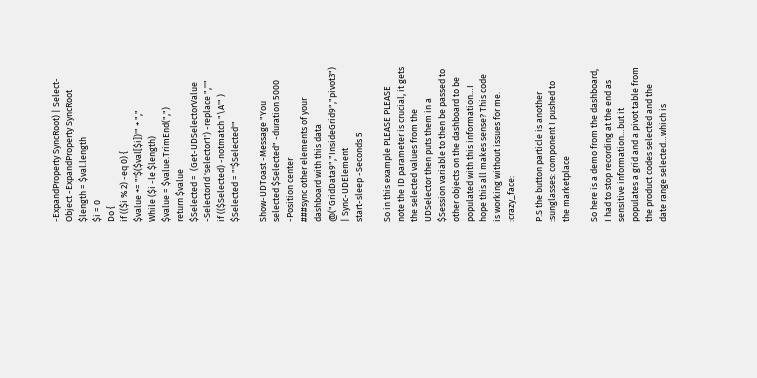-ExpandProperty SyncRoot) | Select-Object -ExpandProperty SyncRoot
$length = $val.length
$i = 0
Do {
if (($i % 2) -eq 0) {
$value += "'$($val[$i])'" + ","
While ($i -le $length)
$value = $value.TrimEnd(",")
return $value
$Selected =  (Get-UDSelectorValue -SelectorId 'selector1') -replace ",''"
if (($Selected) -notmatch "\A'" )
$Selected = "'$Selected'"

Show-UDToast -Message "You selected $Selected" -duration 5000 -Position center
###sync other elements of your dashboard with this data
@("GridData9","InsideGrid9","pivot3") | Sync-UDElement
start-sleep -Seconds 5

So in this example PLEASE PLEASE note the ID parameter is crucial, it gets the selected values from the UDSelector then puts them in a $Session variable to then be passed to other objects on the dashboard to be populated with this information…I hope this all makes sense? This code is working without issues for me. :crazy_face:

P.S the button particle is another :sunglasses: component I pushed to the marketplace

So here is a demo from the dashboard, I had to stop recording at the end as sensitive information…but it populates a grid and a pivot table from the product codes selected and the date range selected…which is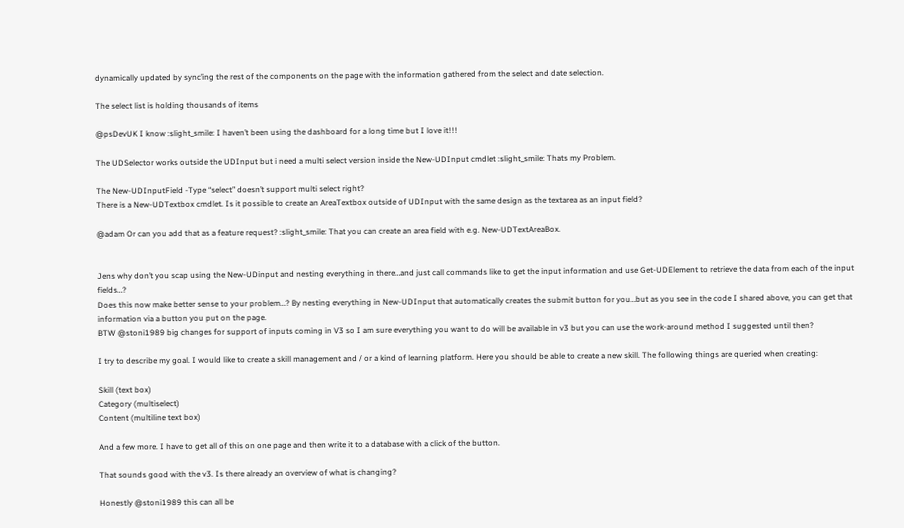dynamically updated by sync’ing the rest of the components on the page with the information gathered from the select and date selection.

The select list is holding thousands of items

@psDevUK I know :slight_smile: I haven’t been using the dashboard for a long time but I love it!!!

The UDSelector works outside the UDInput but i need a multi select version inside the New-UDInput cmdlet :slight_smile: Thats my Problem.

The New-UDInputField -Type “select” doesn’t support multi select right?
There is a New-UDTextbox cmdlet. Is it possible to create an AreaTextbox outside of UDInput with the same design as the textarea as an input field?

@adam Or can you add that as a feature request? :slight_smile: That you can create an area field with e.g. New-UDTextAreaBox.


Jens why don’t you scap using the New-UDinput and nesting everything in there…and just call commands like to get the input information and use Get-UDElement to retrieve the data from each of the input fields…?
Does this now make better sense to your problem…? By nesting everything in New-UDInput that automatically creates the submit button for you…but as you see in the code I shared above, you can get that information via a button you put on the page.
BTW @stoni1989 big changes for support of inputs coming in V3 so I am sure everything you want to do will be available in v3 but you can use the work-around method I suggested until then?

I try to describe my goal. I would like to create a skill management and / or a kind of learning platform. Here you should be able to create a new skill. The following things are queried when creating:

Skill (text box)
Category (multiselect)
Content (multiline text box)

And a few more. I have to get all of this on one page and then write it to a database with a click of the button.

That sounds good with the v3. Is there already an overview of what is changing?

Honestly @stoni1989 this can all be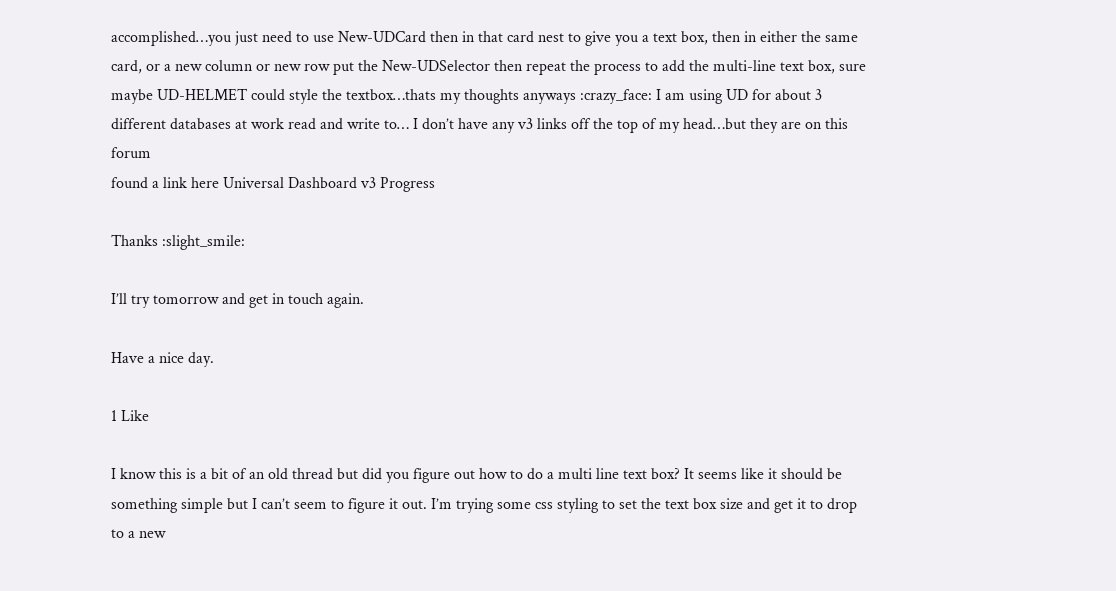accomplished…you just need to use New-UDCard then in that card nest to give you a text box, then in either the same card, or a new column or new row put the New-UDSelector then repeat the process to add the multi-line text box, sure maybe UD-HELMET could style the textbox…thats my thoughts anyways :crazy_face: I am using UD for about 3 different databases at work read and write to… I don’t have any v3 links off the top of my head…but they are on this forum
found a link here Universal Dashboard v3 Progress

Thanks :slight_smile:

I’ll try tomorrow and get in touch again.

Have a nice day.

1 Like

I know this is a bit of an old thread but did you figure out how to do a multi line text box? It seems like it should be something simple but I can’t seem to figure it out. I’m trying some css styling to set the text box size and get it to drop to a new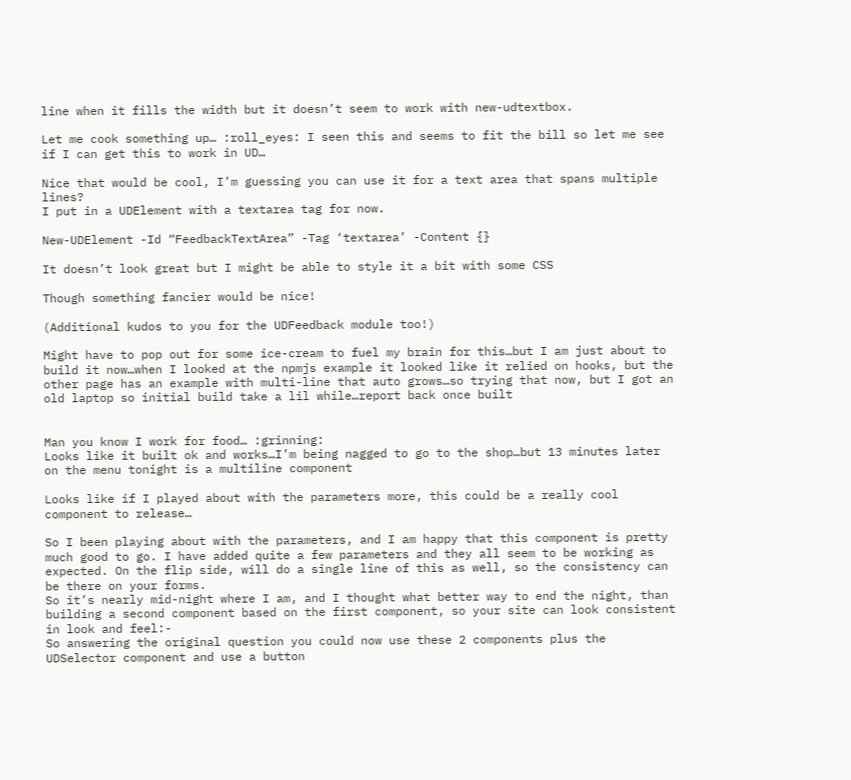line when it fills the width but it doesn’t seem to work with new-udtextbox.

Let me cook something up… :roll_eyes: I seen this and seems to fit the bill so let me see if I can get this to work in UD…

Nice that would be cool, I’m guessing you can use it for a text area that spans multiple lines?
I put in a UDElement with a textarea tag for now.

New-UDElement -Id “FeedbackTextArea” -Tag ‘textarea’ -Content {}

It doesn’t look great but I might be able to style it a bit with some CSS

Though something fancier would be nice!

(Additional kudos to you for the UDFeedback module too!)

Might have to pop out for some ice-cream to fuel my brain for this…but I am just about to build it now…when I looked at the npmjs example it looked like it relied on hooks, but the other page has an example with multi-line that auto grows…so trying that now, but I got an old laptop so initial build take a lil while…report back once built


Man you know I work for food… :grinning:
Looks like it built ok and works…I’m being nagged to go to the shop…but 13 minutes later on the menu tonight is a multiline component

Looks like if I played about with the parameters more, this could be a really cool component to release…

So I been playing about with the parameters, and I am happy that this component is pretty much good to go. I have added quite a few parameters and they all seem to be working as expected. On the flip side, will do a single line of this as well, so the consistency can be there on your forms.
So it’s nearly mid-night where I am, and I thought what better way to end the night, than building a second component based on the first component, so your site can look consistent in look and feel:-
So answering the original question you could now use these 2 components plus the UDSelector component and use a button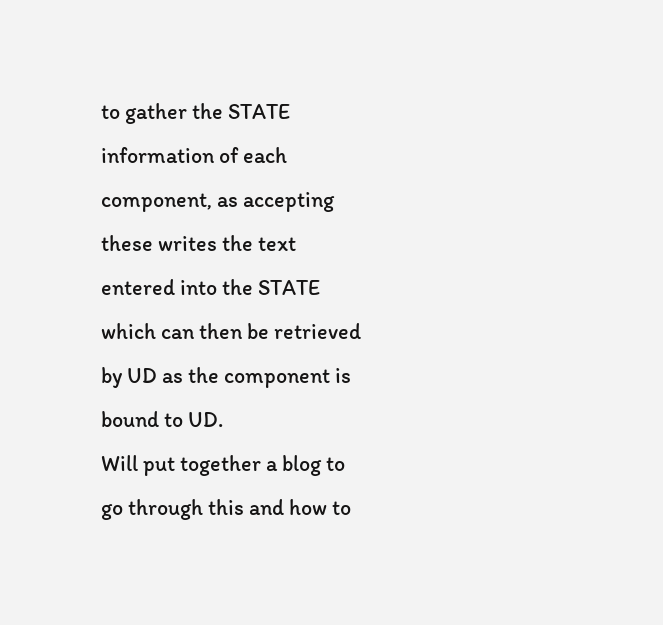to gather the STATE information of each component, as accepting these writes the text entered into the STATE which can then be retrieved by UD as the component is bound to UD.
Will put together a blog to go through this and how to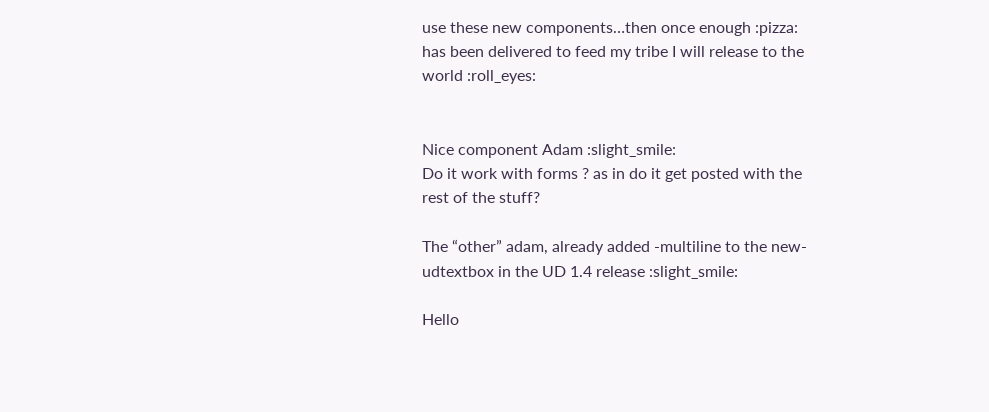use these new components…then once enough :pizza: has been delivered to feed my tribe I will release to the world :roll_eyes:


Nice component Adam :slight_smile:
Do it work with forms ? as in do it get posted with the rest of the stuff?

The “other” adam, already added -multiline to the new-udtextbox in the UD 1.4 release :slight_smile:

Hello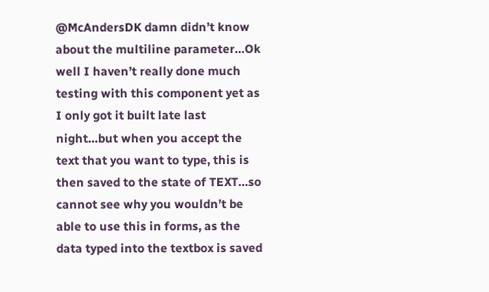@McAndersDK damn didn’t know about the multiline parameter…Ok well I haven’t really done much testing with this component yet as I only got it built late last night…but when you accept the text that you want to type, this is then saved to the state of TEXT…so cannot see why you wouldn’t be able to use this in forms, as the data typed into the textbox is saved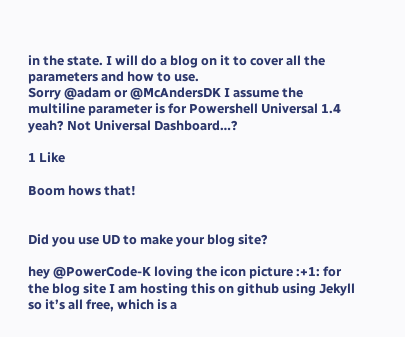in the state. I will do a blog on it to cover all the parameters and how to use.
Sorry @adam or @McAndersDK I assume the multiline parameter is for Powershell Universal 1.4 yeah? Not Universal Dashboard…?

1 Like

Boom hows that!


Did you use UD to make your blog site?

hey @PowerCode-K loving the icon picture :+1: for the blog site I am hosting this on github using Jekyll so it’s all free, which is a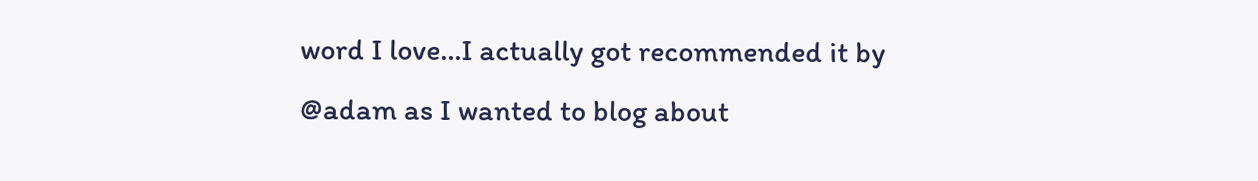word I love…I actually got recommended it by @adam as I wanted to blog about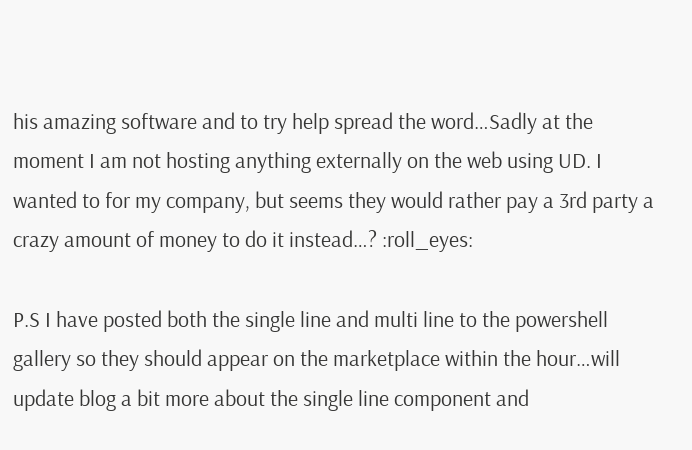his amazing software and to try help spread the word…Sadly at the moment I am not hosting anything externally on the web using UD. I wanted to for my company, but seems they would rather pay a 3rd party a crazy amount of money to do it instead…? :roll_eyes:

P.S I have posted both the single line and multi line to the powershell gallery so they should appear on the marketplace within the hour…will update blog a bit more about the single line component and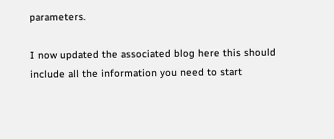parameters.

I now updated the associated blog here this should include all the information you need to start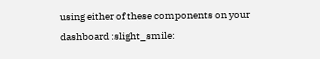using either of these components on your dashboard :slight_smile: